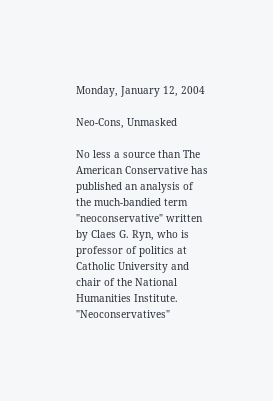Monday, January 12, 2004

Neo-Cons, Unmasked

No less a source than The American Conservative has published an analysis of the much-bandied term "neoconservative" written by Claes G. Ryn, who is professor of politics at Catholic University and chair of the National Humanities Institute. "Neoconservatives"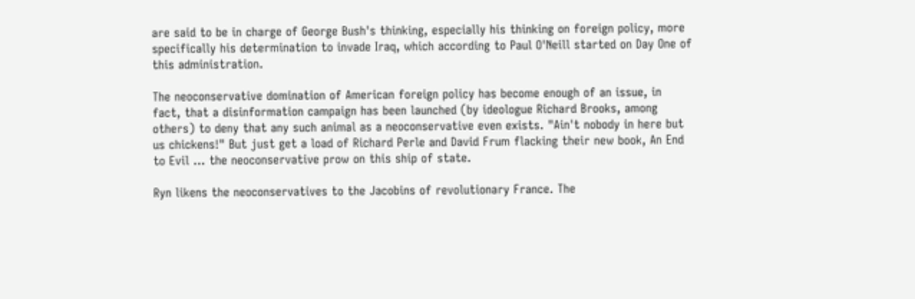are said to be in charge of George Bush's thinking, especially his thinking on foreign policy, more specifically his determination to invade Iraq, which according to Paul O'Neill started on Day One of this administration.

The neoconservative domination of American foreign policy has become enough of an issue, in fact, that a disinformation campaign has been launched (by ideologue Richard Brooks, among others) to deny that any such animal as a neoconservative even exists. "Ain't nobody in here but us chickens!" But just get a load of Richard Perle and David Frum flacking their new book, An End to Evil ... the neoconservative prow on this ship of state.

Ryn likens the neoconservatives to the Jacobins of revolutionary France. The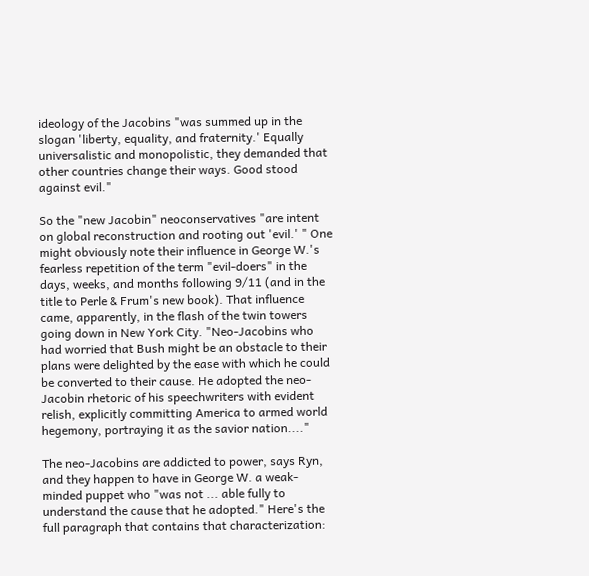ideology of the Jacobins "was summed up in the slogan 'liberty, equality, and fraternity.' Equally universalistic and monopolistic, they demanded that other countries change their ways. Good stood against evil."

So the "new Jacobin" neoconservatives "are intent on global reconstruction and rooting out 'evil.' " One might obviously note their influence in George W.'s fearless repetition of the term "evil-doers" in the days, weeks, and months following 9/11 (and in the title to Perle & Frum's new book). That influence came, apparently, in the flash of the twin towers going down in New York City. "Neo-Jacobins who had worried that Bush might be an obstacle to their plans were delighted by the ease with which he could be converted to their cause. He adopted the neo-Jacobin rhetoric of his speechwriters with evident relish, explicitly committing America to armed world hegemony, portraying it as the savior nation...."

The neo-Jacobins are addicted to power, says Ryn, and they happen to have in George W. a weak-minded puppet who "was not ... able fully to understand the cause that he adopted." Here's the full paragraph that contains that characterization: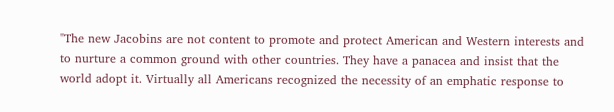"The new Jacobins are not content to promote and protect American and Western interests and to nurture a common ground with other countries. They have a panacea and insist that the world adopt it. Virtually all Americans recognized the necessity of an emphatic response to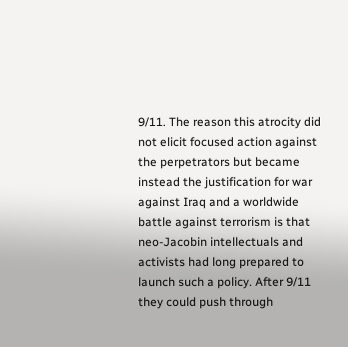9/11. The reason this atrocity did not elicit focused action against the perpetrators but became instead the justification for war against Iraq and a worldwide battle against terrorism is that neo-Jacobin intellectuals and activists had long prepared to launch such a policy. After 9/11 they could push through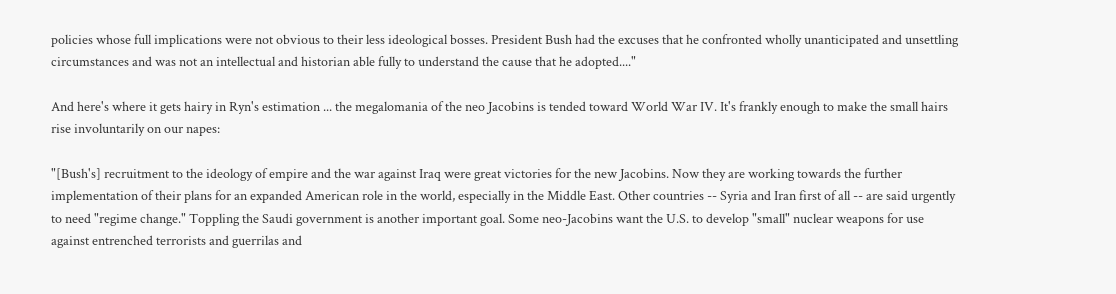policies whose full implications were not obvious to their less ideological bosses. President Bush had the excuses that he confronted wholly unanticipated and unsettling circumstances and was not an intellectual and historian able fully to understand the cause that he adopted...."

And here's where it gets hairy in Ryn's estimation ... the megalomania of the neo Jacobins is tended toward World War IV. It's frankly enough to make the small hairs rise involuntarily on our napes:

"[Bush's] recruitment to the ideology of empire and the war against Iraq were great victories for the new Jacobins. Now they are working towards the further implementation of their plans for an expanded American role in the world, especially in the Middle East. Other countries -- Syria and Iran first of all -- are said urgently to need "regime change." Toppling the Saudi government is another important goal. Some neo-Jacobins want the U.S. to develop "small" nuclear weapons for use against entrenched terrorists and guerrilas and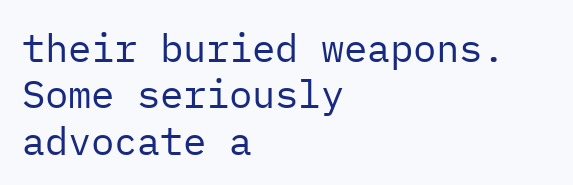their buried weapons. Some seriously advocate a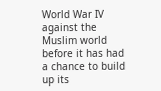World War IV against the Muslim world before it has had a chance to build up its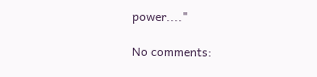power...."

No comments: